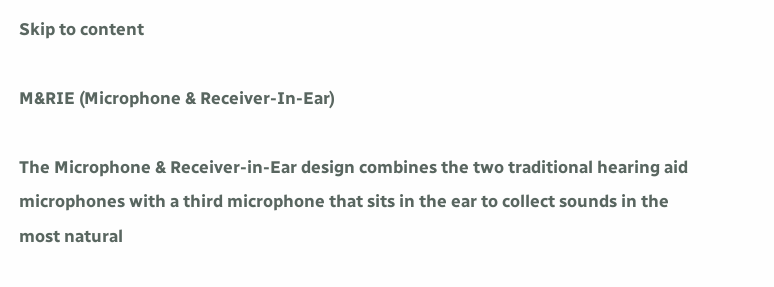Skip to content

M&RIE (Microphone & Receiver-In-Ear)

The Microphone & Receiver-in-Ear design combines the two traditional hearing aid microphones with a third microphone that sits in the ear to collect sounds in the most natural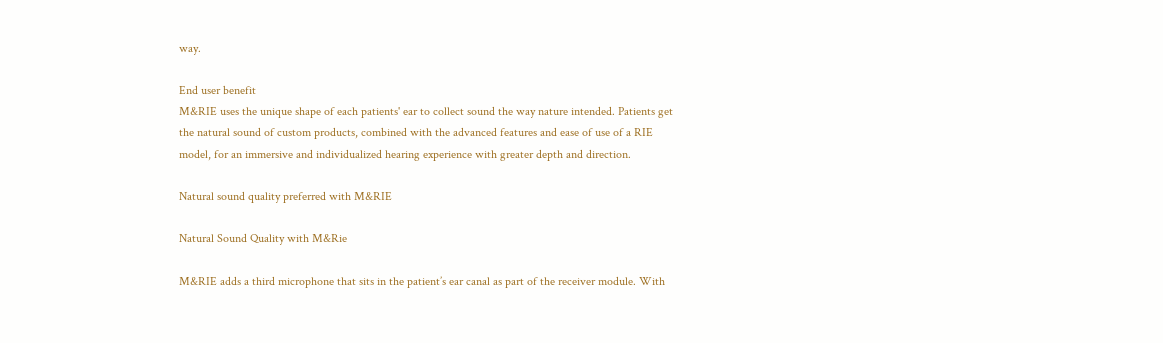way.

End user benefit
M&RIE uses the unique shape of each patients' ear to collect sound the way nature intended. Patients get the natural sound of custom products, combined with the advanced features and ease of use of a RIE model, for an immersive and individualized hearing experience with greater depth and direction.

Natural sound quality preferred with M&RIE

Natural Sound Quality with M&Rie

M&RIE adds a third microphone that sits in the patient’s ear canal as part of the receiver module. With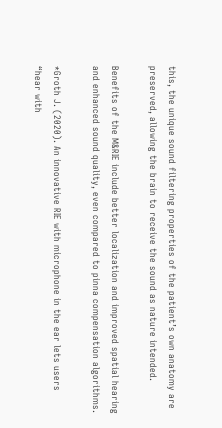this, the unique sound filtering properties of the patient’s own anatomy are preserved, allowing the brain to receive the sound as nature intended.

Benefits of the M&RIE include better localization and improved spatial hearing and enhanced sound quality, even compared to pinna compensation algorithms.

*Groth J. (2020). An innovative RIE with microphone in the ear lets users “hear with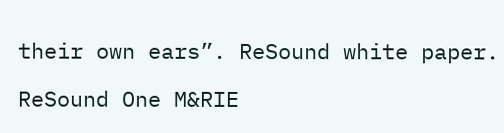their own ears”. ReSound white paper.

ReSound One M&RIE